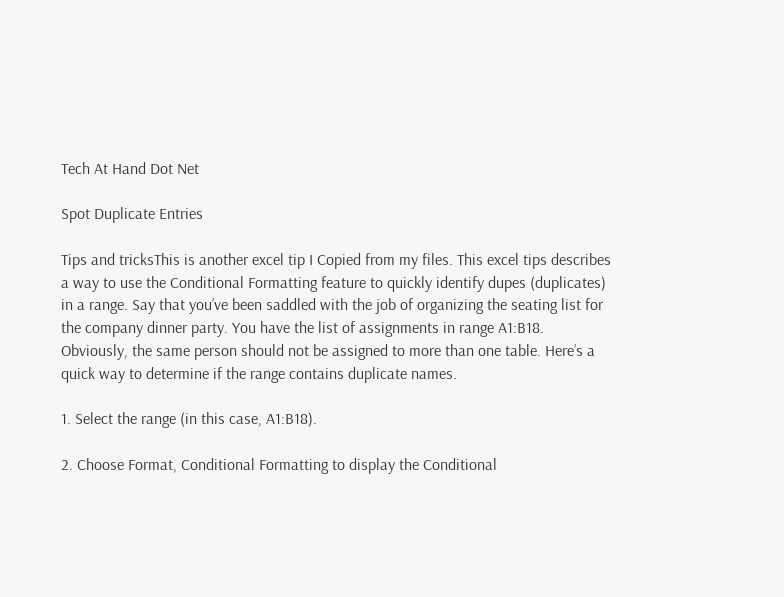Tech At Hand Dot Net

Spot Duplicate Entries

Tips and tricksThis is another excel tip I Copied from my files. This excel tips describes a way to use the Conditional Formatting feature to quickly identify dupes (duplicates) in a range. Say that you’ve been saddled with the job of organizing the seating list for the company dinner party. You have the list of assignments in range A1:B18. Obviously, the same person should not be assigned to more than one table. Here’s a quick way to determine if the range contains duplicate names.

1. Select the range (in this case, A1:B18).

2. Choose Format, Conditional Formatting to display the Conditional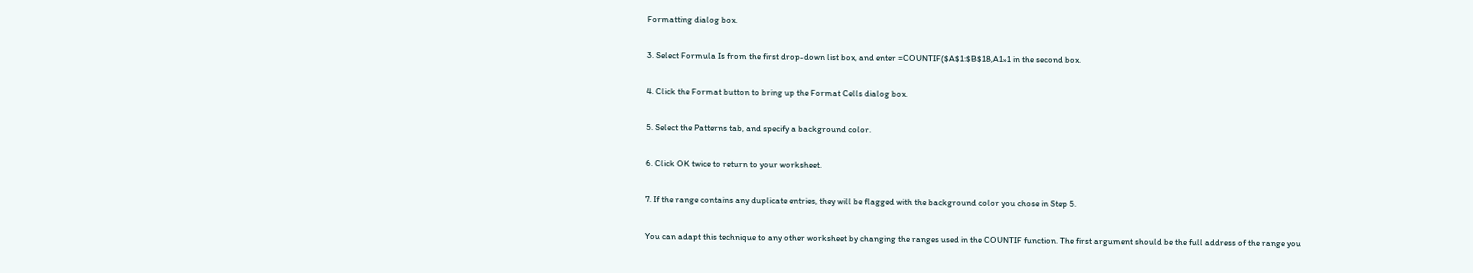Formatting dialog box.

3. Select Formula Is from the first drop-down list box, and enter =COUNTIF($A$1:$B$18,A1»1 in the second box.

4. Click the Format button to bring up the Format Cells dialog box.

5. Select the Patterns tab, and specify a background color.

6. Click OK twice to return to your worksheet.

7. If the range contains any duplicate entries, they will be flagged with the background color you chose in Step 5.

You can adapt this technique to any other worksheet by changing the ranges used in the COUNTIF function. The first argument should be the full address of the range you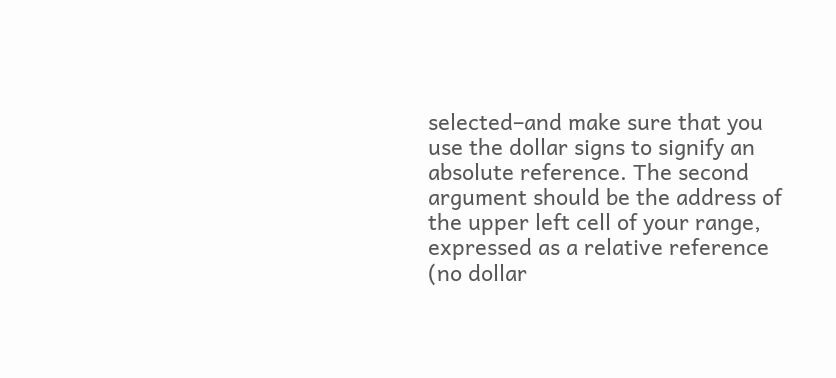selected–and make sure that you use the dollar signs to signify an absolute reference. The second argument should be the address of the upper left cell of your range, expressed as a relative reference (no dollar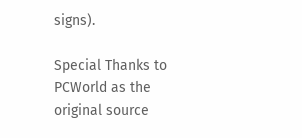signs).

Special Thanks to PCWorld as the original source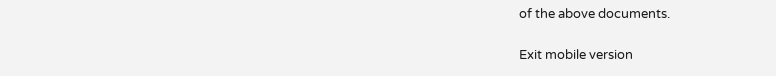of the above documents.

Exit mobile version